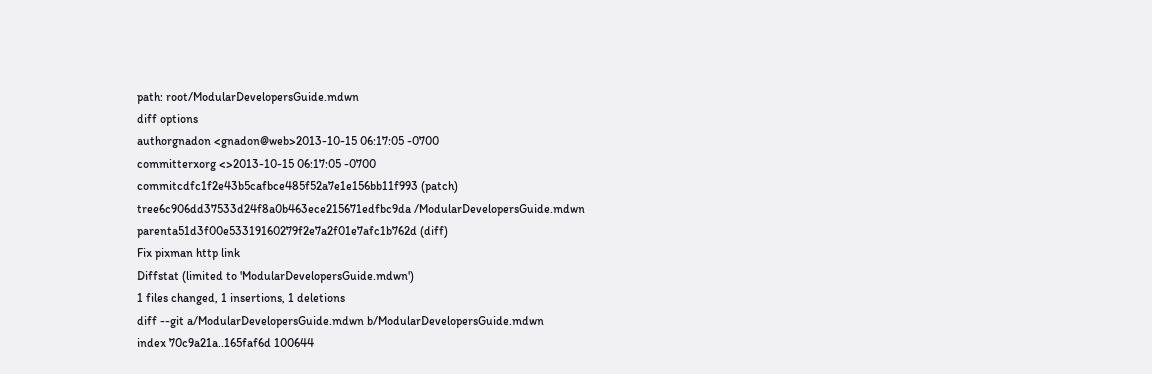path: root/ModularDevelopersGuide.mdwn
diff options
authorgnadon <gnadon@web>2013-10-15 06:17:05 -0700
committerxorg <>2013-10-15 06:17:05 -0700
commitcdfc1f2e43b5cafbce485f52a7e1e156bb11f993 (patch)
tree6c906dd37533d24f8a0b463ece215671edfbc9da /ModularDevelopersGuide.mdwn
parenta51d3f00e53319160279f2e7a2f01e7afc1b762d (diff)
Fix pixman http link
Diffstat (limited to 'ModularDevelopersGuide.mdwn')
1 files changed, 1 insertions, 1 deletions
diff --git a/ModularDevelopersGuide.mdwn b/ModularDevelopersGuide.mdwn
index 70c9a21a..165faf6d 100644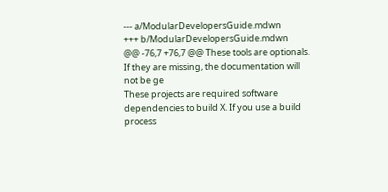--- a/ModularDevelopersGuide.mdwn
+++ b/ModularDevelopersGuide.mdwn
@@ -76,7 +76,7 @@ These tools are optionals. If they are missing, the documentation will not be ge
These projects are required software dependencies to build X. If you use a build process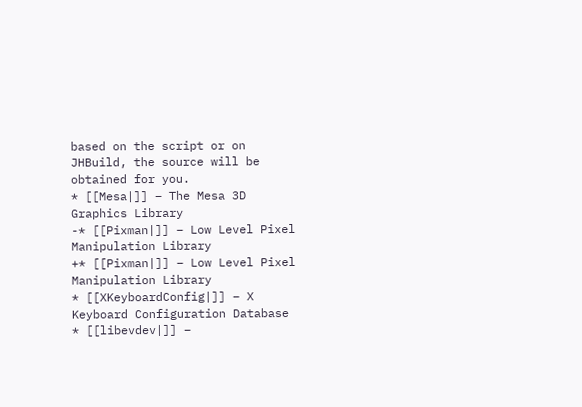based on the script or on JHBuild, the source will be obtained for you.
* [[Mesa|]] – The Mesa 3D Graphics Library
-* [[Pixman|]] – Low Level Pixel Manipulation Library
+* [[Pixman|]] – Low Level Pixel Manipulation Library
* [[XKeyboardConfig|]] – X Keyboard Configuration Database
* [[libevdev|]] –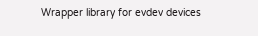Wrapper library for evdev devices